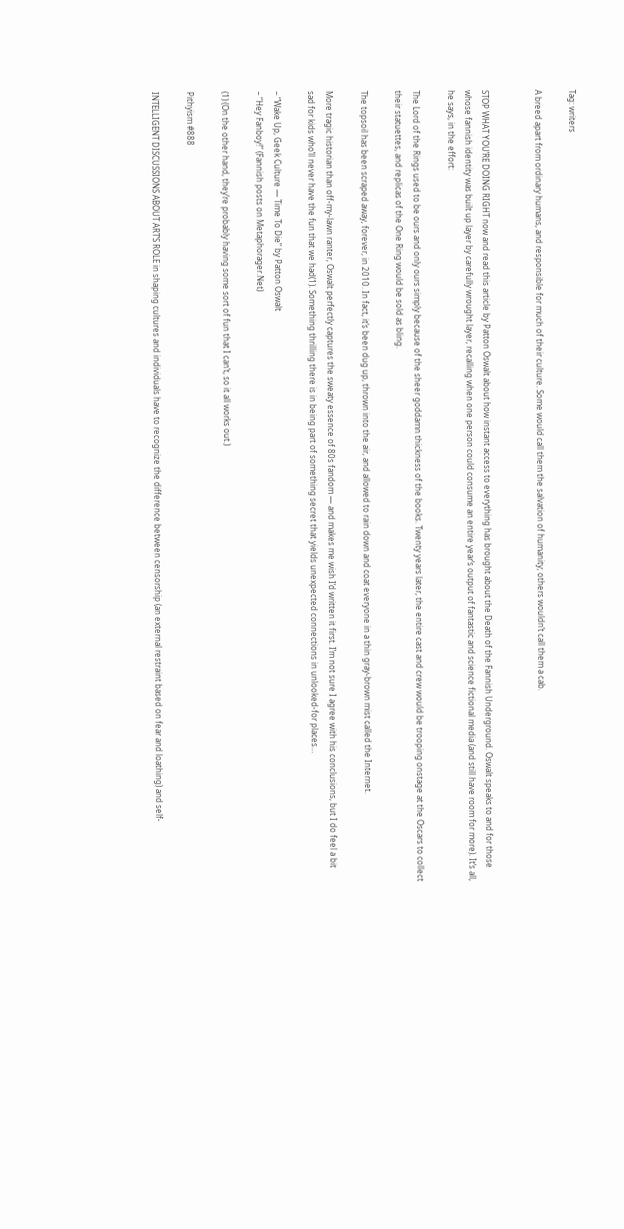Tag: writers

A breed apart from ordinary humans, and responsible for much of their culture. Some would call them the salvation of humanity; others wouldn’t call them a cab.


STOP WHAT YOU’RE DOING RIGHT now and read this article by Patton Oswalt about how instant access to everything has brought about the Death of the Fannish Underground. Oswalt speaks to and for those whose fannish identity was built up layer by carefully wrought layer, recalling when one person could consume an entire year’s output of fantastic and science fictional media (and still have room for more). It’s all, he says, in the effort:

The Lord of the Rings used to be ours and only ours simply because of the sheer goddamn thickness of the books. Twenty years later, the entire cast and crew would be trooping onstage at the Oscars to collect their statuettes, and replicas of the One Ring would be sold as bling.

The topsoil has been scraped away, forever, in 2010. In fact, it’s been dug up, thrown into the air, and allowed to rain down and coat everyone in a thin gray-brown mist called the Internet.

More tragic historian than off-my-lawn ranter, Oswalt perfectly captures the sweaty essence of 80s fandom — and makes me wish I’d written it first. I’m not sure I agree with his conclusions, but I do feel a bit sad for kids who’ll never have the fun that we had(1). Something thrilling there is in being part of something secret that yields unexpected connections in unlooked-for places…

– “Wake Up, Geek Culture — Time To Die” by Patton Oswalt
– “Hey Fanboy!” (Fannish posts on Metaphorager.Net)

(1) (On the other hand, they’re probably having some sort of fun that I can’t, so it all works out.)

Pithyism #888

INTELLIGENT DISCUSSIONS ABOUT ART’S ROLE in shaping cultures and individuals have to recognize the difference between censorship (an external restraint based on fear and loathing) and self-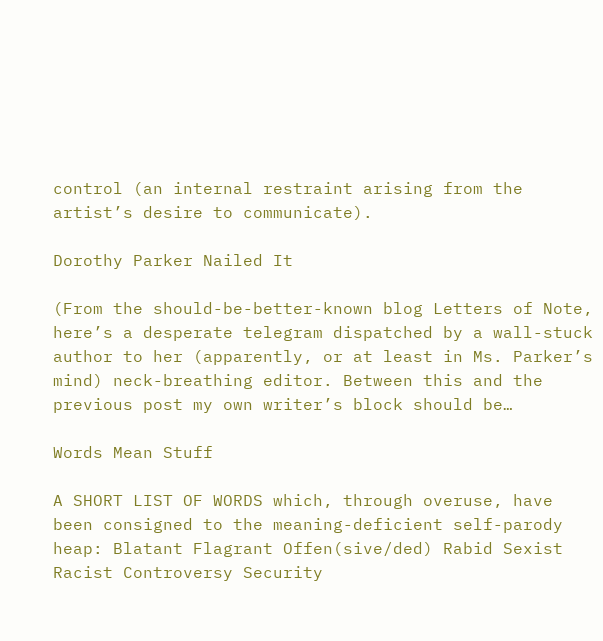control (an internal restraint arising from the artist’s desire to communicate).

Dorothy Parker Nailed It

(From the should-be-better-known blog Letters of Note, here’s a desperate telegram dispatched by a wall-stuck author to her (apparently, or at least in Ms. Parker’s mind) neck-breathing editor. Between this and the previous post my own writer’s block should be…

Words Mean Stuff

A SHORT LIST OF WORDS which, through overuse, have been consigned to the meaning-deficient self-parody heap: Blatant Flagrant Offen(sive/ded) Rabid Sexist Racist Controversy Security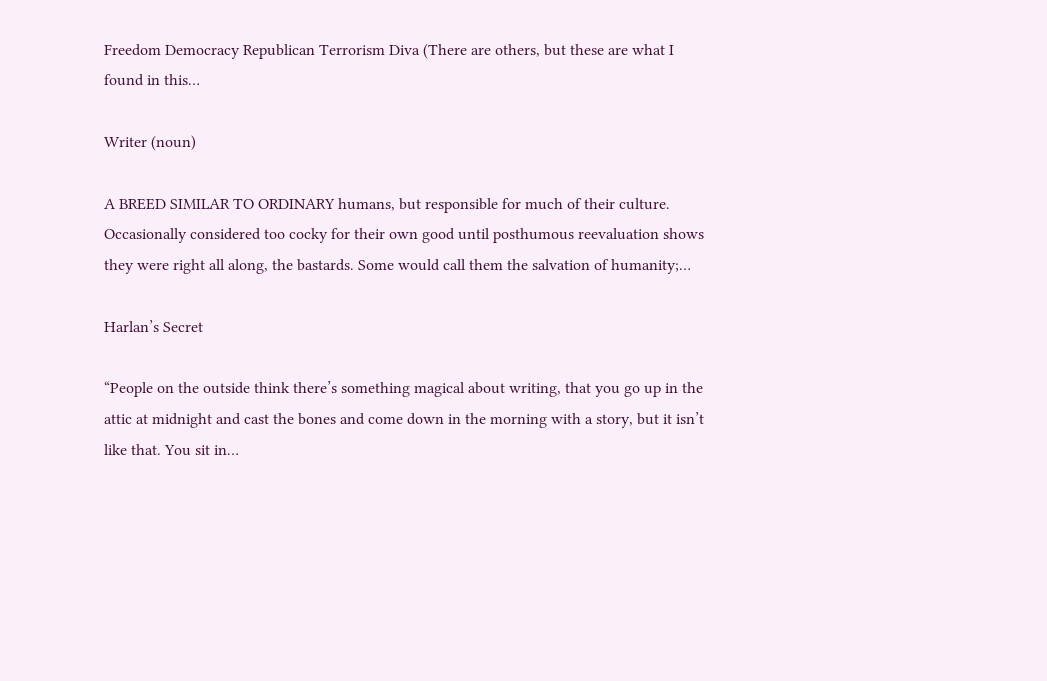Freedom Democracy Republican Terrorism Diva (There are others, but these are what I found in this…

Writer (noun)

A BREED SIMILAR TO ORDINARY humans, but responsible for much of their culture. Occasionally considered too cocky for their own good until posthumous reevaluation shows they were right all along, the bastards. Some would call them the salvation of humanity;…

Harlan’s Secret

“People on the outside think there’s something magical about writing, that you go up in the attic at midnight and cast the bones and come down in the morning with a story, but it isn’t like that. You sit in…